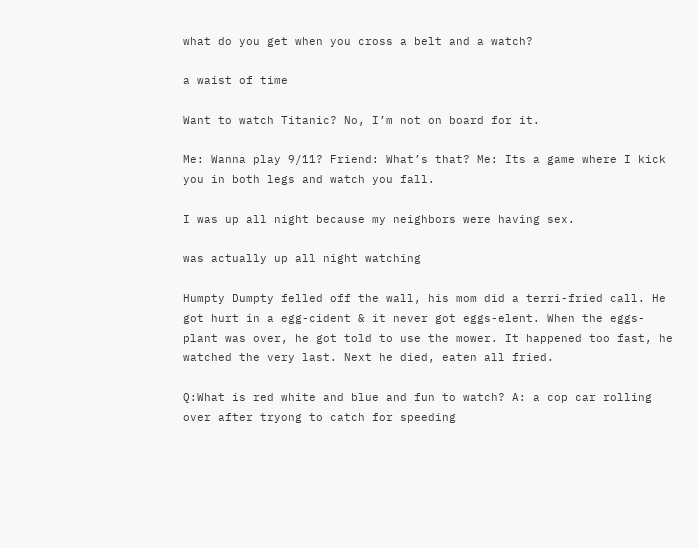what do you get when you cross a belt and a watch?

a waist of time

Want to watch Titanic? No, I’m not on board for it.

Me: Wanna play 9/11? Friend: What’s that? Me: Its a game where I kick you in both legs and watch you fall.

I was up all night because my neighbors were having sex.

was actually up all night watching

Humpty Dumpty felled off the wall, his mom did a terri-fried call. He got hurt in a egg-cident & it never got eggs-elent. When the eggs-plant was over, he got told to use the mower. It happened too fast, he watched the very last. Next he died, eaten all fried.

Q:What is red white and blue and fun to watch? A: a cop car rolling over after tryong to catch for speeding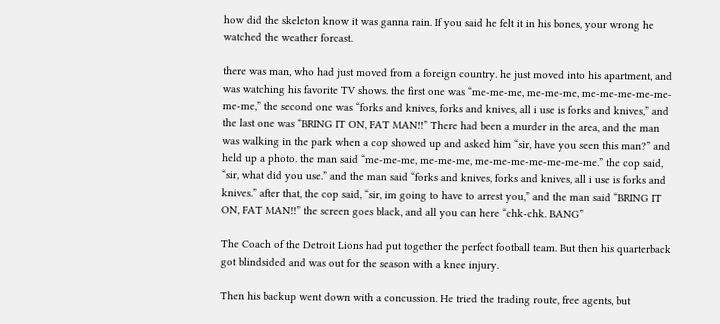how did the skeleton know it was ganna rain. If you said he felt it in his bones, your wrong he watched the weather forcast.

there was man, who had just moved from a foreign country. he just moved into his apartment, and was watching his favorite TV shows. the first one was “me-me-me, me-me-me, me-me-me-me-me-me-me,” the second one was “forks and knives, forks and knives, all i use is forks and knives,” and the last one was “BRING IT ON, FAT MAN!!” There had been a murder in the area, and the man was walking in the park when a cop showed up and asked him “sir, have you seen this man?” and held up a photo. the man said “me-me-me, me-me-me, me-me-me-me-me-me-me.” the cop said, “sir, what did you use.” and the man said “forks and knives, forks and knives, all i use is forks and knives.” after that, the cop said, “sir, im going to have to arrest you,” and the man said “BRING IT ON, FAT MAN!!” the screen goes black, and all you can here “chk-chk. BANG”

The Coach of the Detroit Lions had put together the perfect football team. But then his quarterback got blindsided and was out for the season with a knee injury.

Then his backup went down with a concussion. He tried the trading route, free agents, but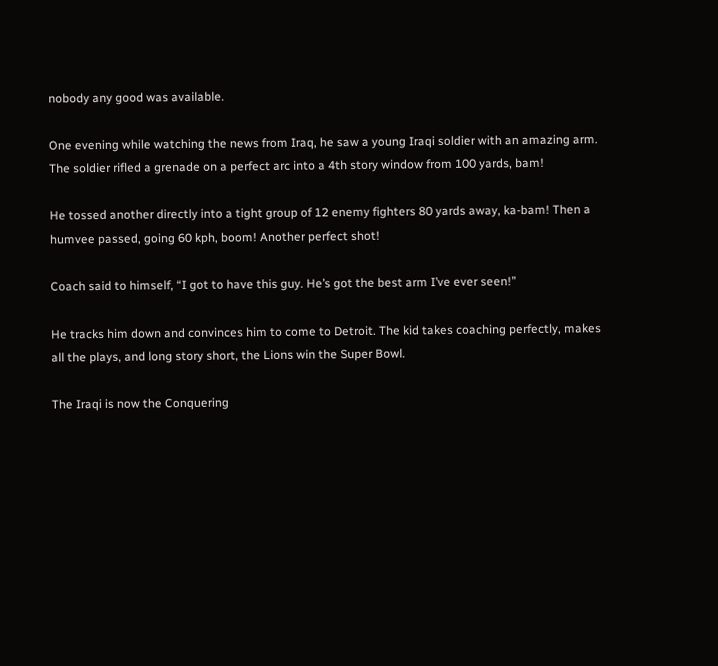nobody any good was available.

One evening while watching the news from Iraq, he saw a young Iraqi soldier with an amazing arm. The soldier rifled a grenade on a perfect arc into a 4th story window from 100 yards, bam!

He tossed another directly into a tight group of 12 enemy fighters 80 yards away, ka-bam! Then a humvee passed, going 60 kph, boom! Another perfect shot!

Coach said to himself, “I got to have this guy. He’s got the best arm I’ve ever seen!”

He tracks him down and convinces him to come to Detroit. The kid takes coaching perfectly, makes all the plays, and long story short, the Lions win the Super Bowl.

The Iraqi is now the Conquering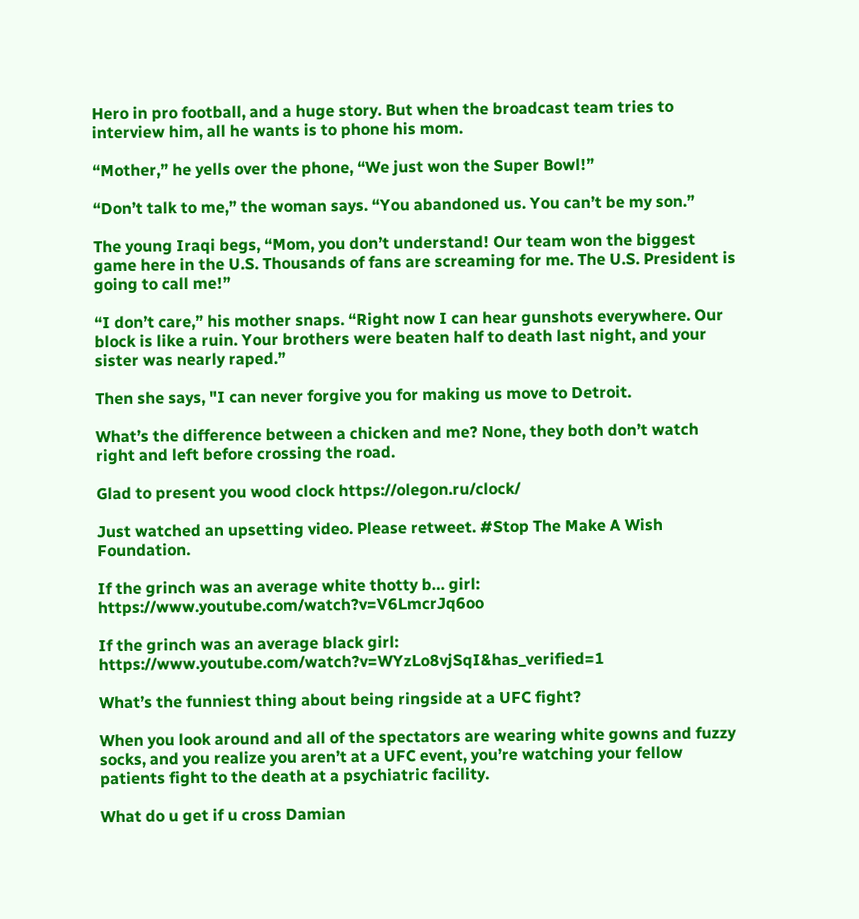Hero in pro football, and a huge story. But when the broadcast team tries to interview him, all he wants is to phone his mom.

“Mother,” he yells over the phone, “We just won the Super Bowl!”

“Don’t talk to me,” the woman says. “You abandoned us. You can’t be my son.”

The young Iraqi begs, “Mom, you don’t understand! Our team won the biggest game here in the U.S. Thousands of fans are screaming for me. The U.S. President is going to call me!”

“I don’t care,” his mother snaps. “Right now I can hear gunshots everywhere. Our block is like a ruin. Your brothers were beaten half to death last night, and your sister was nearly raped.”

Then she says, "I can never forgive you for making us move to Detroit.

What’s the difference between a chicken and me? None, they both don’t watch right and left before crossing the road.

Glad to present you wood clock https://olegon.ru/clock/

Just watched an upsetting video. Please retweet. #Stop The Make A Wish Foundation.

If the grinch was an average white thotty b… girl: https://www.youtube.com/watch?v=V6LmcrJq6oo

If the grinch was an average black girl: https://www.youtube.com/watch?v=WYzLo8vjSqI&has_verified=1

What’s the funniest thing about being ringside at a UFC fight?

When you look around and all of the spectators are wearing white gowns and fuzzy socks, and you realize you aren’t at a UFC event, you’re watching your fellow patients fight to the death at a psychiatric facility.

What do u get if u cross Damian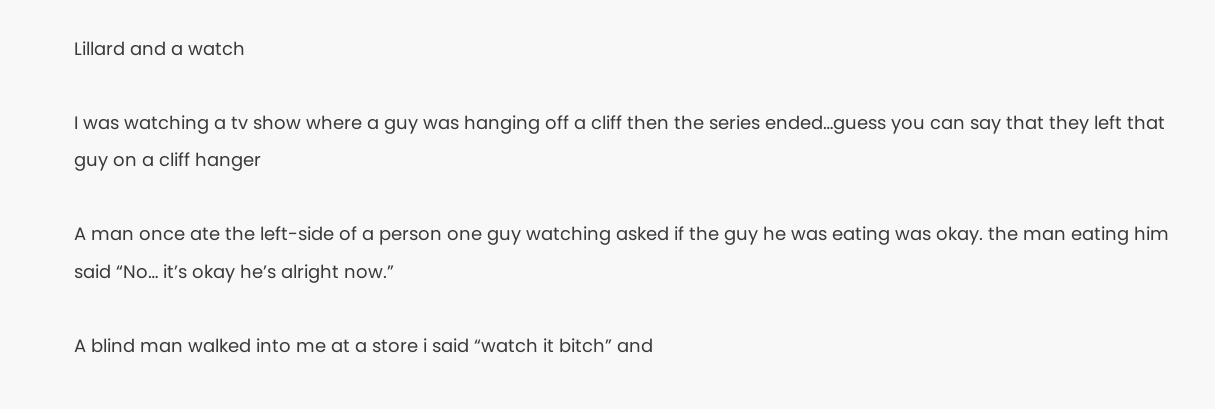Lillard and a watch

I was watching a tv show where a guy was hanging off a cliff then the series ended…guess you can say that they left that guy on a cliff hanger

A man once ate the left-side of a person one guy watching asked if the guy he was eating was okay. the man eating him said “No… it’s okay he’s alright now.”

A blind man walked into me at a store i said “watch it bitch” and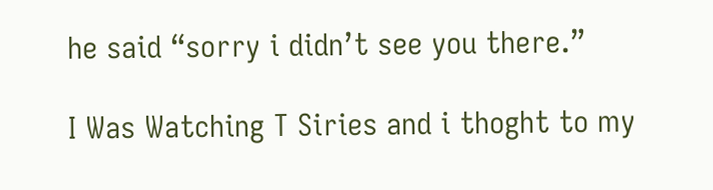he said “sorry i didn’t see you there.”

I Was Watching T Siries and i thoght to my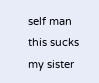self man this sucks my sister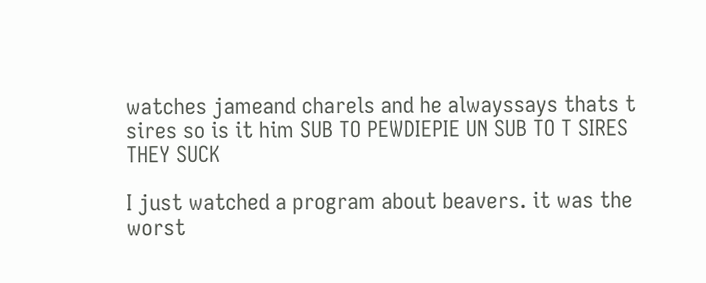watches jameand charels and he alwayssays thats t sires so is it him SUB TO PEWDIEPIE UN SUB TO T SIRES THEY SUCK

I just watched a program about beavers. it was the worst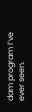dam program I’ve ever seen.